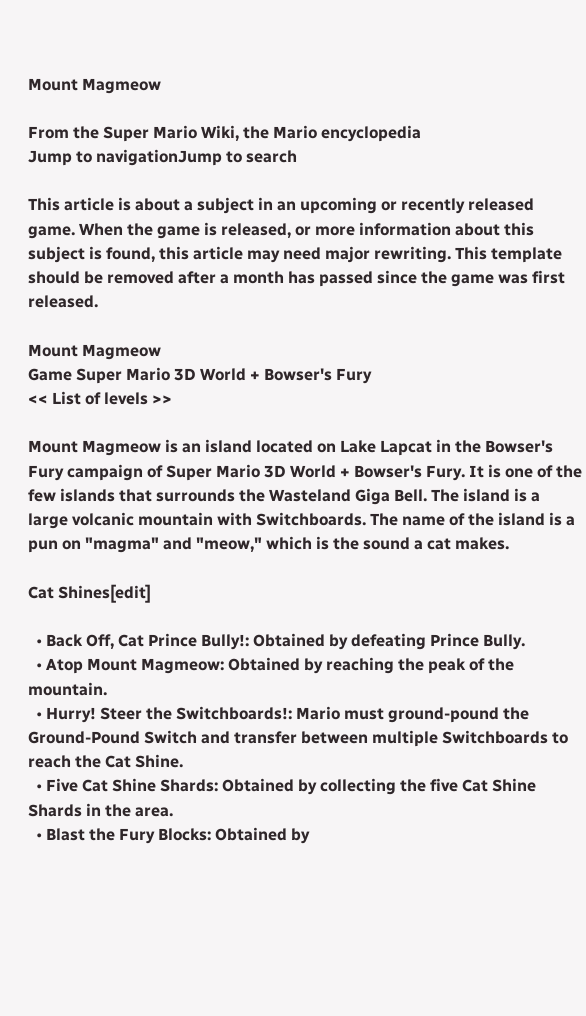Mount Magmeow

From the Super Mario Wiki, the Mario encyclopedia
Jump to navigationJump to search

This article is about a subject in an upcoming or recently released game. When the game is released, or more information about this subject is found, this article may need major rewriting. This template should be removed after a month has passed since the game was first released.

Mount Magmeow
Game Super Mario 3D World + Bowser's Fury
<< List of levels >>

Mount Magmeow is an island located on Lake Lapcat in the Bowser's Fury campaign of Super Mario 3D World + Bowser's Fury. It is one of the few islands that surrounds the Wasteland Giga Bell. The island is a large volcanic mountain with Switchboards. The name of the island is a pun on "magma" and "meow," which is the sound a cat makes.

Cat Shines[edit]

  • Back Off, Cat Prince Bully!: Obtained by defeating Prince Bully.
  • Atop Mount Magmeow: Obtained by reaching the peak of the mountain.
  • Hurry! Steer the Switchboards!: Mario must ground-pound the Ground-Pound Switch and transfer between multiple Switchboards to reach the Cat Shine.
  • Five Cat Shine Shards: Obtained by collecting the five Cat Shine Shards in the area.
  • Blast the Fury Blocks: Obtained by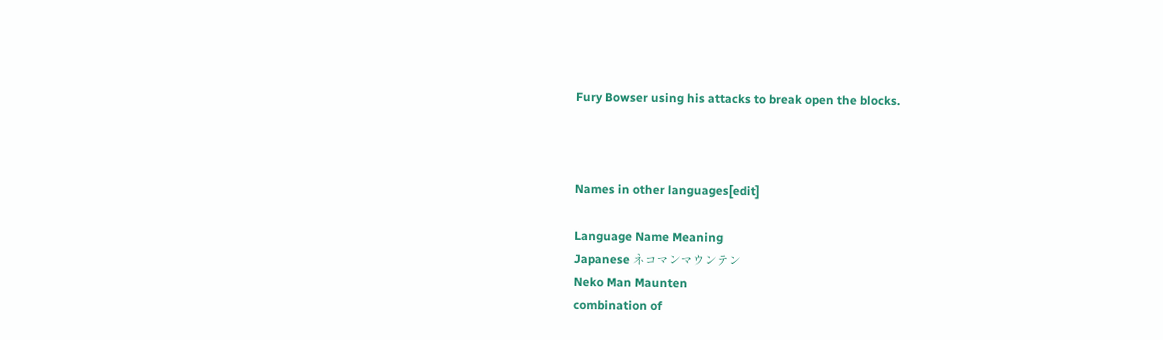Fury Bowser using his attacks to break open the blocks.



Names in other languages[edit]

Language Name Meaning
Japanese ネコマンマウンテン
Neko Man Maunten
combination of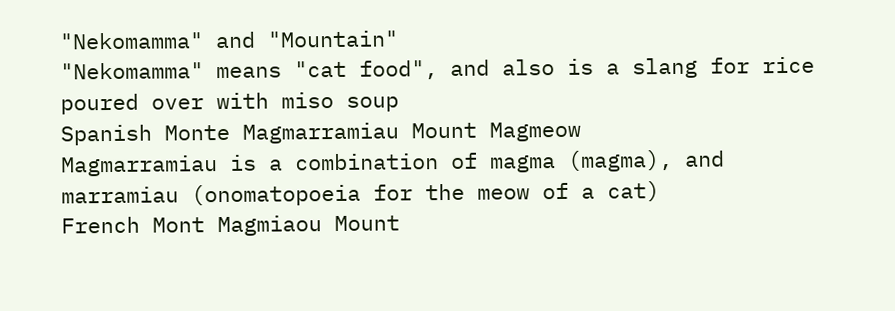"Nekomamma" and "Mountain"
"Nekomamma" means "cat food", and also is a slang for rice poured over with miso soup
Spanish Monte Magmarramiau Mount Magmeow
Magmarramiau is a combination of magma (magma), and marramiau (onomatopoeia for the meow of a cat)
French Mont Magmiaou Mount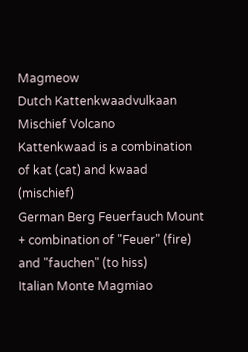Magmeow
Dutch Kattenkwaadvulkaan Mischief Volcano
Kattenkwaad is a combination of kat (cat) and kwaad (mischief)
German Berg Feuerfauch Mount + combination of "Feuer" (fire) and "fauchen" (to hiss)
Italian Monte Magmiao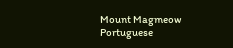Mount Magmeow
Portuguese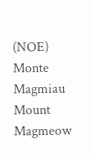(NOE) Monte Magmiau Mount Magmeow